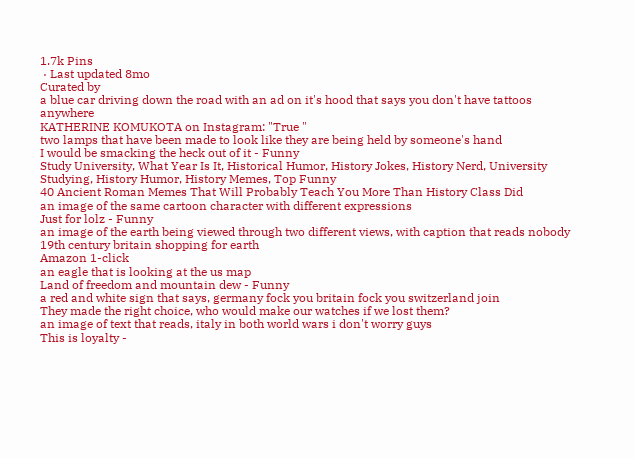1.7k Pins
 · Last updated 8mo
Curated by
a blue car driving down the road with an ad on it's hood that says you don't have tattoos anywhere
KATHERINE KOMUKOTA on Instagram: "True "
two lamps that have been made to look like they are being held by someone's hand
I would be smacking the heck out of it - Funny
Study University, What Year Is It, Historical Humor, History Jokes, History Nerd, University Studying, History Humor, History Memes, Top Funny
40 Ancient Roman Memes That Will Probably Teach You More Than History Class Did
an image of the same cartoon character with different expressions
Just for lolz - Funny
an image of the earth being viewed through two different views, with caption that reads nobody 19th century britain shopping for earth
Amazon 1-click
an eagle that is looking at the us map
Land of freedom and mountain dew - Funny
a red and white sign that says, germany fock you britain fock you switzerland join
They made the right choice, who would make our watches if we lost them?
an image of text that reads, italy in both world wars i don't worry guys
This is loyalty -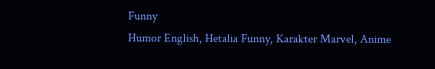Funny
Humor English, Hetalia Funny, Karakter Marvel, Anime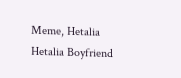Meme, Hetalia
Hetalia Boyfriend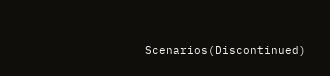Scenarios(Discontinued)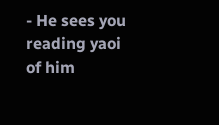- He sees you reading yaoi of him